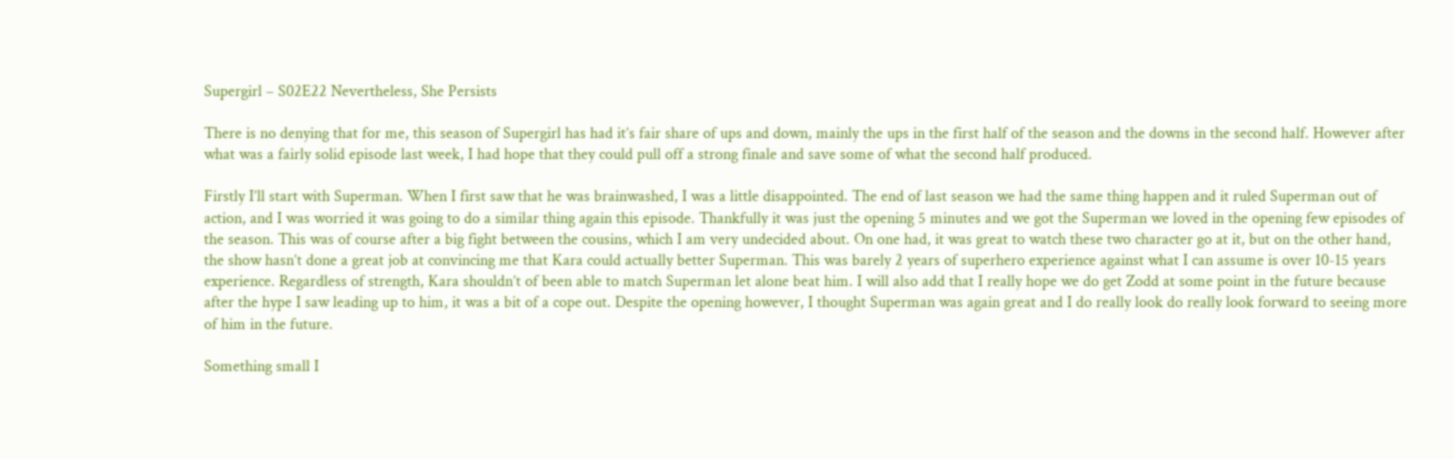Supergirl – S02E22 Nevertheless, She Persists

There is no denying that for me, this season of Supergirl has had it’s fair share of ups and down, mainly the ups in the first half of the season and the downs in the second half. However after what was a fairly solid episode last week, I had hope that they could pull off a strong finale and save some of what the second half produced.

Firstly I’ll start with Superman. When I first saw that he was brainwashed, I was a little disappointed. The end of last season we had the same thing happen and it ruled Superman out of action, and I was worried it was going to do a similar thing again this episode. Thankfully it was just the opening 5 minutes and we got the Superman we loved in the opening few episodes of the season. This was of course after a big fight between the cousins, which I am very undecided about. On one had, it was great to watch these two character go at it, but on the other hand, the show hasn’t done a great job at convincing me that Kara could actually better Superman. This was barely 2 years of superhero experience against what I can assume is over 10-15 years experience. Regardless of strength, Kara shouldn’t of been able to match Superman let alone beat him. I will also add that I really hope we do get Zodd at some point in the future because after the hype I saw leading up to him, it was a bit of a cope out. Despite the opening however, I thought Superman was again great and I do really look do really look forward to seeing more of him in the future.

Something small I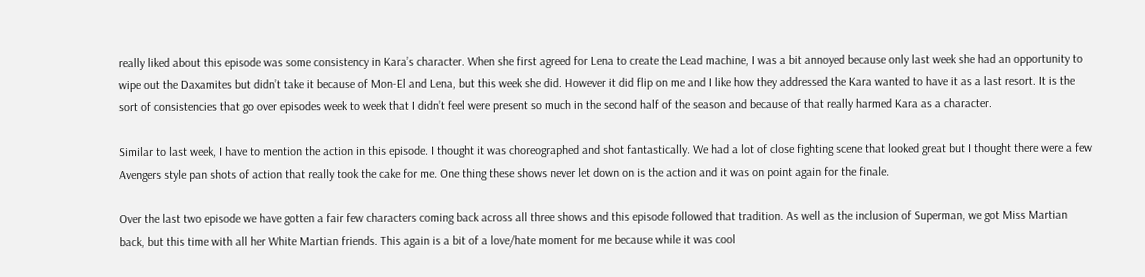really liked about this episode was some consistency in Kara’s character. When she first agreed for Lena to create the Lead machine, I was a bit annoyed because only last week she had an opportunity to wipe out the Daxamites but didn’t take it because of Mon-El and Lena, but this week she did. However it did flip on me and I like how they addressed the Kara wanted to have it as a last resort. It is the sort of consistencies that go over episodes week to week that I didn’t feel were present so much in the second half of the season and because of that really harmed Kara as a character.

Similar to last week, I have to mention the action in this episode. I thought it was choreographed and shot fantastically. We had a lot of close fighting scene that looked great but I thought there were a few Avengers style pan shots of action that really took the cake for me. One thing these shows never let down on is the action and it was on point again for the finale.

Over the last two episode we have gotten a fair few characters coming back across all three shows and this episode followed that tradition. As well as the inclusion of Superman, we got Miss Martian back, but this time with all her White Martian friends. This again is a bit of a love/hate moment for me because while it was cool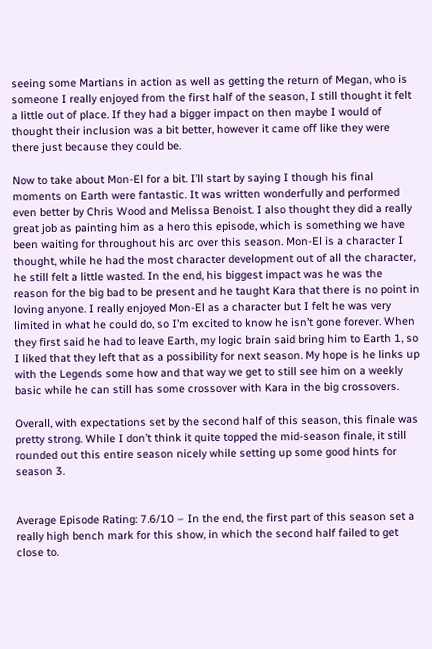seeing some Martians in action as well as getting the return of Megan, who is someone I really enjoyed from the first half of the season, I still thought it felt a little out of place. If they had a bigger impact on then maybe I would of thought their inclusion was a bit better, however it came off like they were there just because they could be.

Now to take about Mon-El for a bit. I’ll start by saying I though his final moments on Earth were fantastic. It was written wonderfully and performed even better by Chris Wood and Melissa Benoist. I also thought they did a really great job as painting him as a hero this episode, which is something we have been waiting for throughout his arc over this season. Mon-El is a character I thought, while he had the most character development out of all the character, he still felt a little wasted. In the end, his biggest impact was he was the reason for the big bad to be present and he taught Kara that there is no point in loving anyone. I really enjoyed Mon-El as a character but I felt he was very limited in what he could do, so I’m excited to know he isn’t gone forever. When they first said he had to leave Earth, my logic brain said bring him to Earth 1, so I liked that they left that as a possibility for next season. My hope is he links up with the Legends some how and that way we get to still see him on a weekly basic while he can still has some crossover with Kara in the big crossovers.

Overall, with expectations set by the second half of this season, this finale was pretty strong. While I don’t think it quite topped the mid-season finale, it still rounded out this entire season nicely while setting up some good hints for season 3.


Average Episode Rating: 7.6/10 – In the end, the first part of this season set a really high bench mark for this show, in which the second half failed to get close to.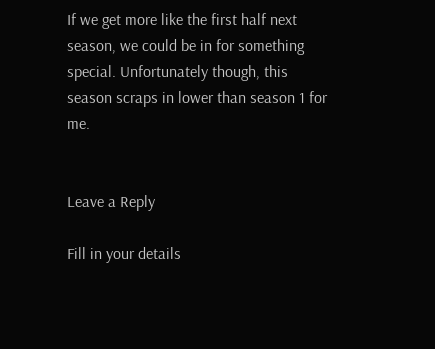If we get more like the first half next season, we could be in for something special. Unfortunately though, this season scraps in lower than season 1 for me.


Leave a Reply

Fill in your details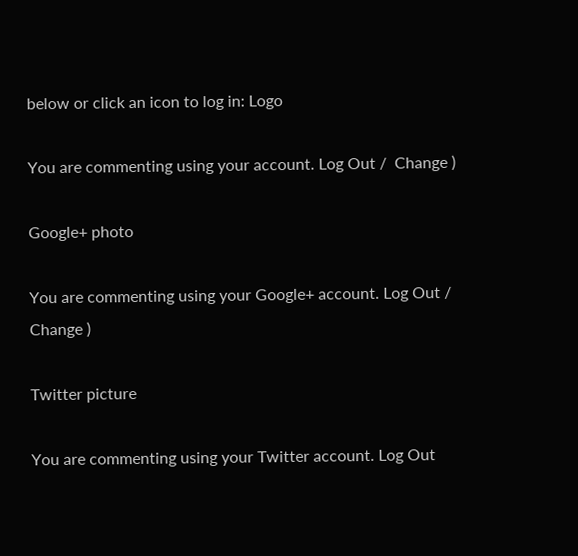below or click an icon to log in: Logo

You are commenting using your account. Log Out /  Change )

Google+ photo

You are commenting using your Google+ account. Log Out /  Change )

Twitter picture

You are commenting using your Twitter account. Log Out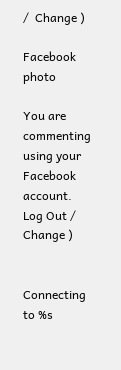/  Change )

Facebook photo

You are commenting using your Facebook account. Log Out /  Change )


Connecting to %s